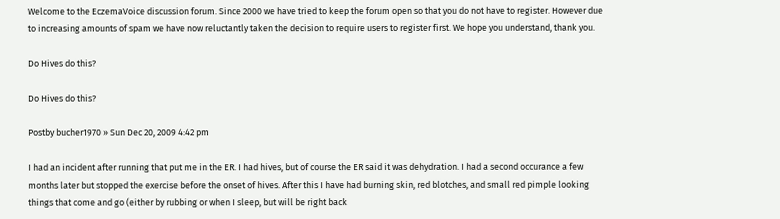Welcome to the EczemaVoice discussion forum. Since 2000 we have tried to keep the forum open so that you do not have to register. However due to increasing amounts of spam we have now reluctantly taken the decision to require users to register first. We hope you understand, thank you.

Do Hives do this?

Do Hives do this?

Postby bucher1970 » Sun Dec 20, 2009 4:42 pm

I had an incident after running that put me in the ER. I had hives, but of course the ER said it was dehydration. I had a second occurance a few months later but stopped the exercise before the onset of hives. After this I have had burning skin, red blotches, and small red pimple looking things that come and go (either by rubbing or when I sleep, but will be right back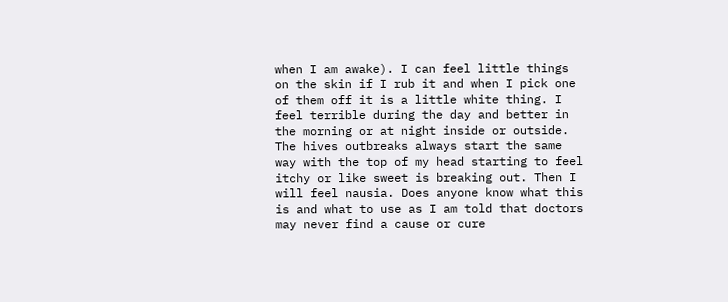when I am awake). I can feel little things on the skin if I rub it and when I pick one of them off it is a little white thing. I feel terrible during the day and better in the morning or at night inside or outside. The hives outbreaks always start the same way with the top of my head starting to feel itchy or like sweet is breaking out. Then I will feel nausia. Does anyone know what this is and what to use as I am told that doctors may never find a cause or cure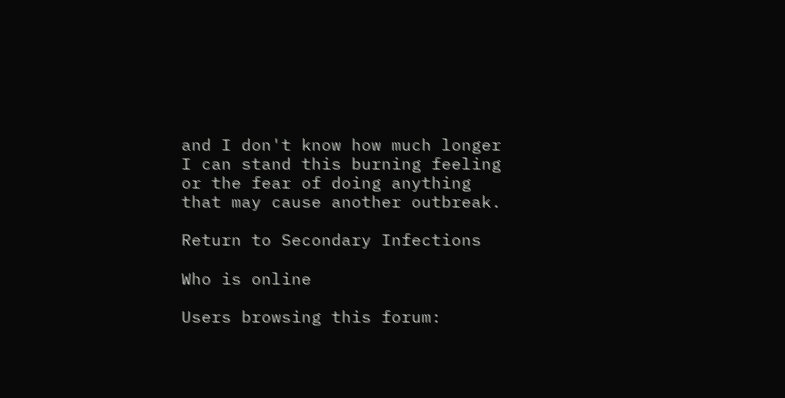and I don't know how much longer I can stand this burning feeling or the fear of doing anything that may cause another outbreak.

Return to Secondary Infections

Who is online

Users browsing this forum: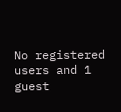No registered users and 1 guest